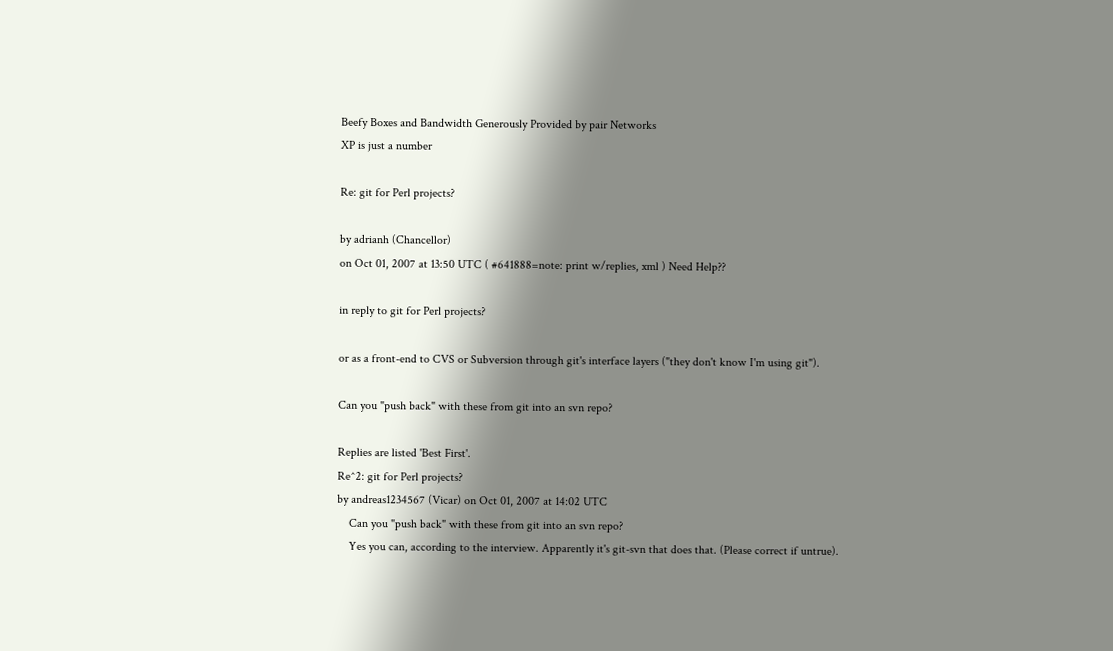Beefy Boxes and Bandwidth Generously Provided by pair Networks
XP is just a number

Re: git for Perl projects?

by adrianh (Chancellor)
on Oct 01, 2007 at 13:50 UTC ( #641888=note: print w/replies, xml ) Need Help??

in reply to git for Perl projects?

or as a front-end to CVS or Subversion through git's interface layers ("they don't know I'm using git").

Can you "push back" with these from git into an svn repo?

Replies are listed 'Best First'.
Re^2: git for Perl projects?
by andreas1234567 (Vicar) on Oct 01, 2007 at 14:02 UTC
    Can you "push back" with these from git into an svn repo?
    Yes you can, according to the interview. Apparently it's git-svn that does that. (Please correct if untrue).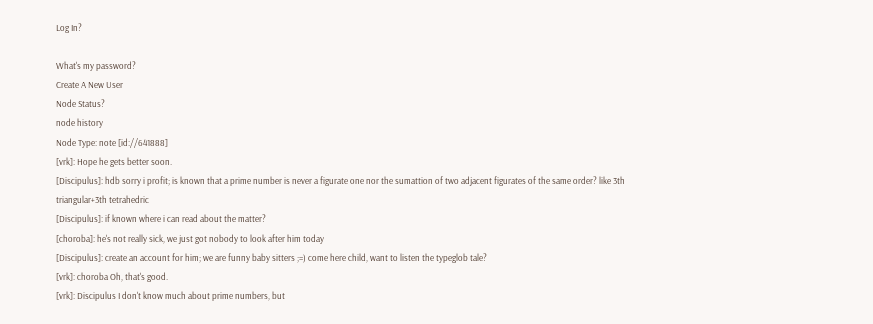Log In?

What's my password?
Create A New User
Node Status?
node history
Node Type: note [id://641888]
[vrk]: Hope he gets better soon.
[Discipulus]: hdb sorry i profit; is known that a prime number is never a figurate one nor the sumattion of two adjacent figurates of the same order? like 3th triangular+3th tetrahedric
[Discipulus]: if known where i can read about the matter?
[choroba]: he's not really sick, we just got nobody to look after him today
[Discipulus]: create an account for him; we are funny baby sitters ;=) come here child, want to listen the typeglob tale?
[vrk]: choroba Oh, that's good.
[vrk]: Discipulus I don't know much about prime numbers, but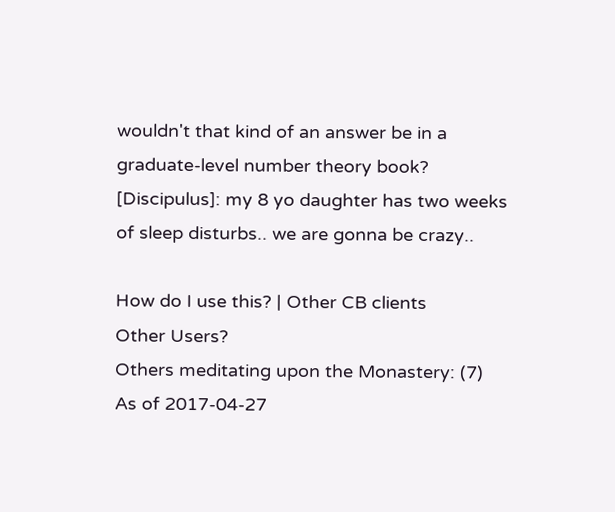wouldn't that kind of an answer be in a graduate-level number theory book?
[Discipulus]: my 8 yo daughter has two weeks of sleep disturbs.. we are gonna be crazy..

How do I use this? | Other CB clients
Other Users?
Others meditating upon the Monastery: (7)
As of 2017-04-27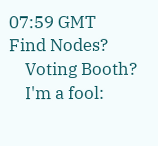07:59 GMT
Find Nodes?
    Voting Booth?
    I'm a fool: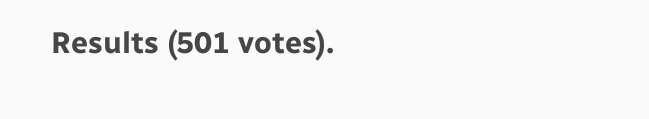Results (501 votes).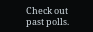Check out past polls.